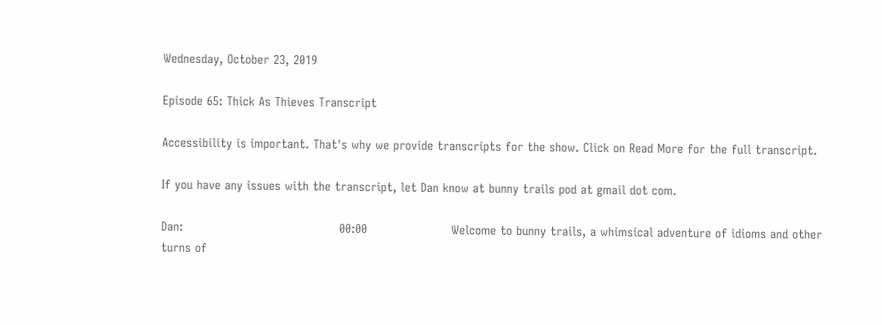Wednesday, October 23, 2019

Episode 65: Thick As Thieves Transcript

Accessibility is important. That's why we provide transcripts for the show. Click on Read More for the full transcript.

If you have any issues with the transcript, let Dan know at bunny trails pod at gmail dot com.

Dan:                                       00:00                     Welcome to bunny trails, a whimsical adventure of idioms and other turns of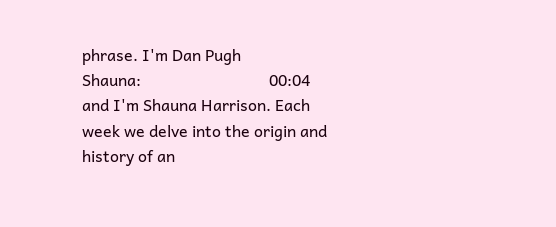phrase. I'm Dan Pugh
Shauna:                                00:04                     and I'm Shauna Harrison. Each week we delve into the origin and history of an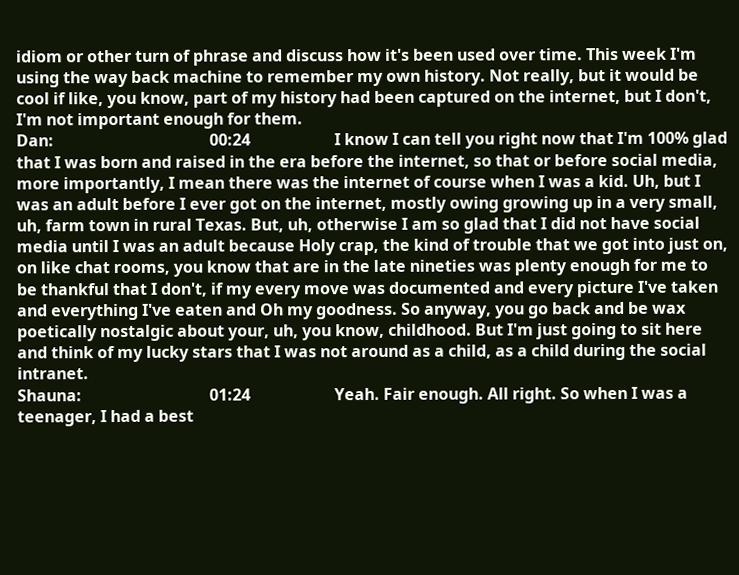idiom or other turn of phrase and discuss how it's been used over time. This week I'm using the way back machine to remember my own history. Not really, but it would be cool if like, you know, part of my history had been captured on the internet, but I don't, I'm not important enough for them.
Dan:                                       00:24                     I know I can tell you right now that I'm 100% glad that I was born and raised in the era before the internet, so that or before social media, more importantly, I mean there was the internet of course when I was a kid. Uh, but I was an adult before I ever got on the internet, mostly owing growing up in a very small, uh, farm town in rural Texas. But, uh, otherwise I am so glad that I did not have social media until I was an adult because Holy crap, the kind of trouble that we got into just on, on like chat rooms, you know that are in the late nineties was plenty enough for me to be thankful that I don't, if my every move was documented and every picture I've taken and everything I've eaten and Oh my goodness. So anyway, you go back and be wax poetically nostalgic about your, uh, you know, childhood. But I'm just going to sit here and think of my lucky stars that I was not around as a child, as a child during the social intranet.
Shauna:                                01:24                     Yeah. Fair enough. All right. So when I was a teenager, I had a best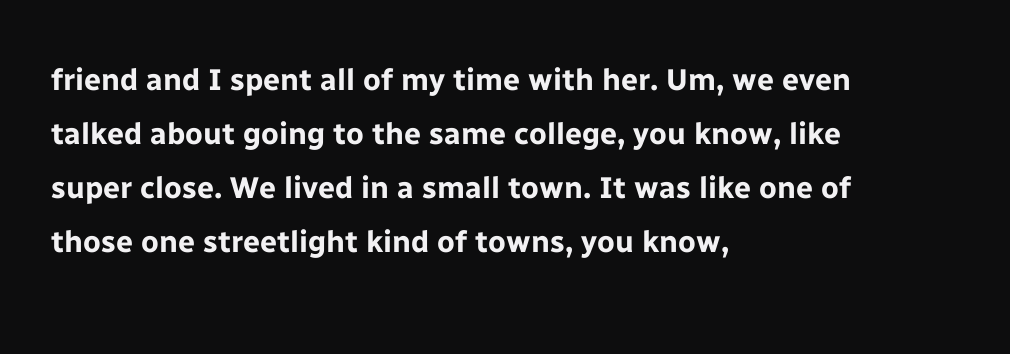friend and I spent all of my time with her. Um, we even talked about going to the same college, you know, like super close. We lived in a small town. It was like one of those one streetlight kind of towns, you know,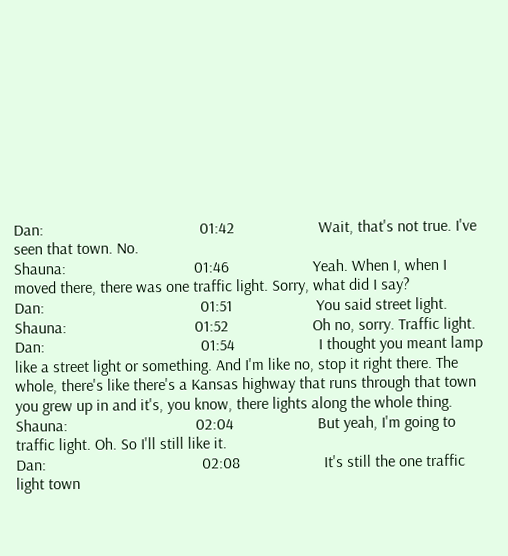Dan:                                       01:42                     Wait, that's not true. I've seen that town. No.
Shauna:                                01:46                     Yeah. When I, when I moved there, there was one traffic light. Sorry, what did I say?
Dan:                                       01:51                     You said street light.
Shauna:                                01:52                     Oh no, sorry. Traffic light.
Dan:                                       01:54                     I thought you meant lamp like a street light or something. And I'm like no, stop it right there. The whole, there's like there's a Kansas highway that runs through that town you grew up in and it's, you know, there lights along the whole thing.
Shauna:                                02:04                     But yeah, I'm going to traffic light. Oh. So I'll still like it.
Dan:                                       02:08                     It's still the one traffic light town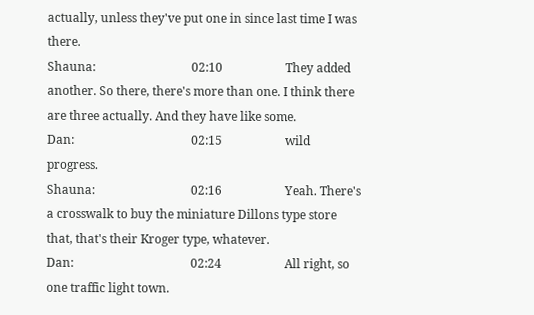actually, unless they've put one in since last time I was there.
Shauna:                                02:10                     They added another. So there, there's more than one. I think there are three actually. And they have like some.
Dan:                                       02:15                     wild progress.
Shauna:                                02:16                     Yeah. There's a crosswalk to buy the miniature Dillons type store that, that's their Kroger type, whatever.
Dan:                                       02:24                     All right, so one traffic light town.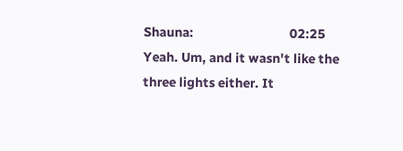Shauna:                                02:25                     Yeah. Um, and it wasn't like the three lights either. It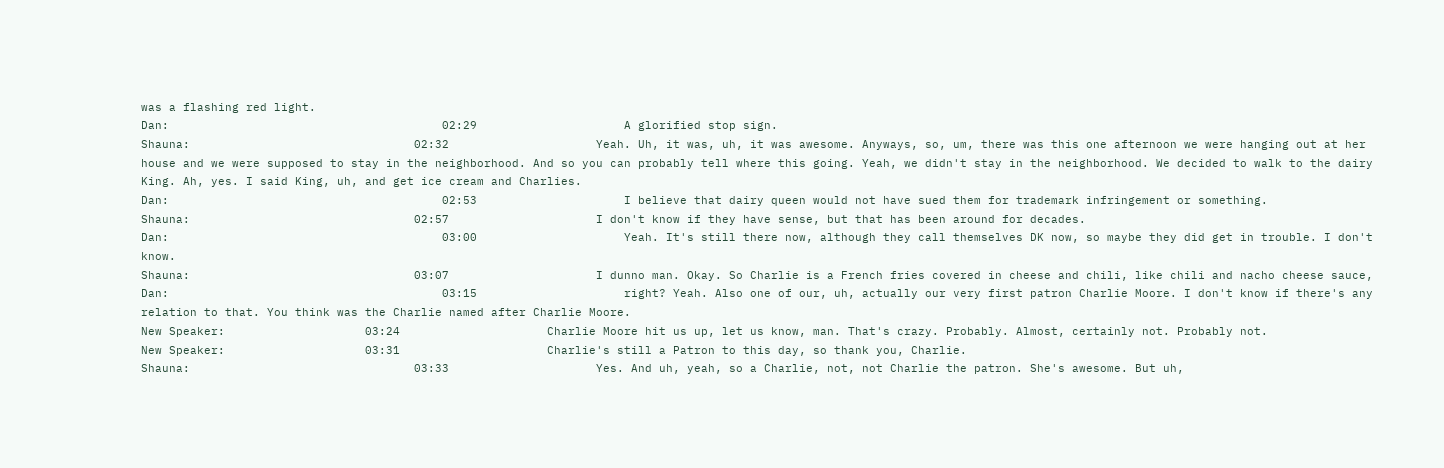was a flashing red light.
Dan:                                       02:29                     A glorified stop sign.
Shauna:                                02:32                     Yeah. Uh, it was, uh, it was awesome. Anyways, so, um, there was this one afternoon we were hanging out at her house and we were supposed to stay in the neighborhood. And so you can probably tell where this going. Yeah, we didn't stay in the neighborhood. We decided to walk to the dairy King. Ah, yes. I said King, uh, and get ice cream and Charlies.
Dan:                                       02:53                     I believe that dairy queen would not have sued them for trademark infringement or something.
Shauna:                                02:57                     I don't know if they have sense, but that has been around for decades.
Dan:                                       03:00                     Yeah. It's still there now, although they call themselves DK now, so maybe they did get in trouble. I don't know.
Shauna:                                03:07                     I dunno man. Okay. So Charlie is a French fries covered in cheese and chili, like chili and nacho cheese sauce,
Dan:                                       03:15                     right? Yeah. Also one of our, uh, actually our very first patron Charlie Moore. I don't know if there's any relation to that. You think was the Charlie named after Charlie Moore.
New Speaker:                    03:24                     Charlie Moore hit us up, let us know, man. That's crazy. Probably. Almost, certainly not. Probably not.
New Speaker:                    03:31                     Charlie's still a Patron to this day, so thank you, Charlie.
Shauna:                                03:33                     Yes. And uh, yeah, so a Charlie, not, not Charlie the patron. She's awesome. But uh,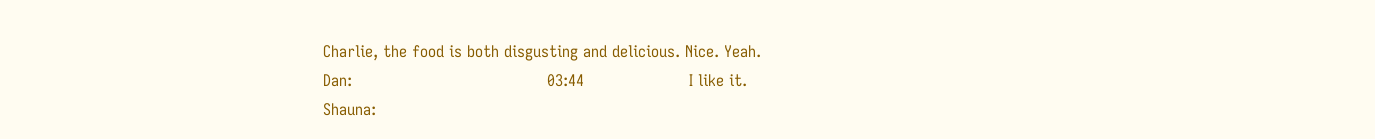Charlie, the food is both disgusting and delicious. Nice. Yeah.
Dan:                                       03:44                     I like it.
Shauna: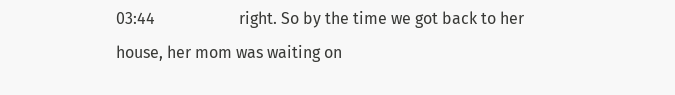03:44                     right. So by the time we got back to her house, her mom was waiting on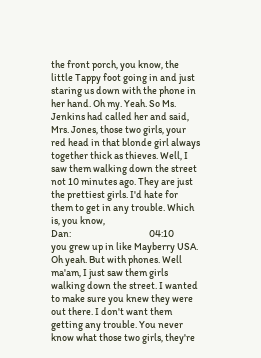the front porch, you know, the little Tappy foot going in and just staring us down with the phone in her hand. Oh my. Yeah. So Ms. Jenkins had called her and said, Mrs. Jones, those two girls, your red head in that blonde girl always together thick as thieves. Well, I saw them walking down the street not 10 minutes ago. They are just the prettiest girls. I'd hate for them to get in any trouble. Which is, you know,
Dan:                                       04:10                     you grew up in like Mayberry USA. Oh yeah. But with phones. Well ma'am, I just saw them girls walking down the street. I wanted to make sure you knew they were out there. I don't want them getting any trouble. You never know what those two girls, they're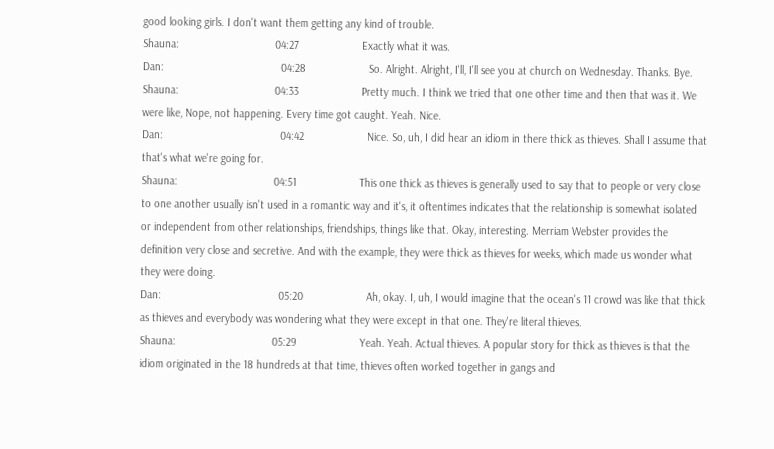good looking girls. I don't want them getting any kind of trouble.
Shauna:                                04:27                     Exactly what it was.
Dan:                                       04:28                     So. Alright. Alright, I'll, I'll see you at church on Wednesday. Thanks. Bye.
Shauna:                                04:33                     Pretty much. I think we tried that one other time and then that was it. We were like, Nope, not happening. Every time got caught. Yeah. Nice.
Dan:                                       04:42                     Nice. So, uh, I did hear an idiom in there thick as thieves. Shall I assume that that's what we're going for.
Shauna:                                04:51                     This one thick as thieves is generally used to say that to people or very close to one another usually isn't used in a romantic way and it's, it oftentimes indicates that the relationship is somewhat isolated or independent from other relationships, friendships, things like that. Okay, interesting. Merriam Webster provides the definition very close and secretive. And with the example, they were thick as thieves for weeks, which made us wonder what they were doing.
Dan:                                       05:20                     Ah, okay. I, uh, I would imagine that the ocean's 11 crowd was like that thick as thieves and everybody was wondering what they were except in that one. They're literal thieves.
Shauna:                                05:29                     Yeah. Yeah. Actual thieves. A popular story for thick as thieves is that the idiom originated in the 18 hundreds at that time, thieves often worked together in gangs and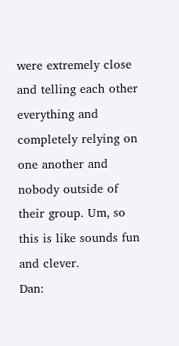were extremely close and telling each other everything and completely relying on one another and nobody outside of their group. Um, so this is like sounds fun and clever.
Dan: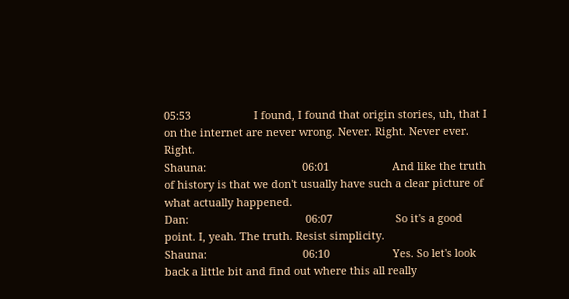05:53                     I found, I found that origin stories, uh, that I on the internet are never wrong. Never. Right. Never ever. Right.
Shauna:                                06:01                     And like the truth of history is that we don't usually have such a clear picture of what actually happened.
Dan:                                       06:07                     So it's a good point. I, yeah. The truth. Resist simplicity.
Shauna:                                06:10                     Yes. So let's look back a little bit and find out where this all really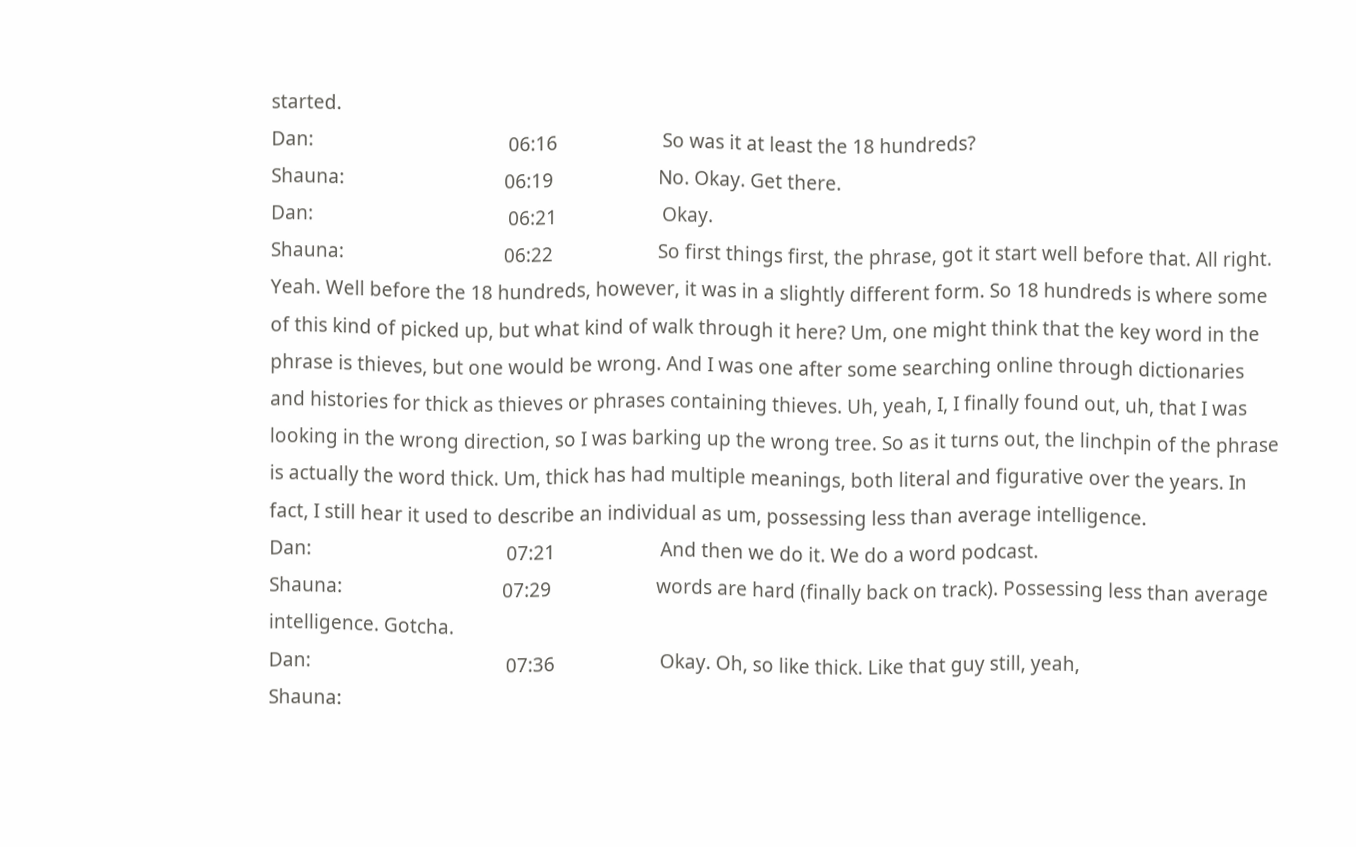started.
Dan:                                       06:16                     So was it at least the 18 hundreds?
Shauna:                                06:19                     No. Okay. Get there.
Dan:                                       06:21                     Okay.
Shauna:                                06:22                     So first things first, the phrase, got it start well before that. All right. Yeah. Well before the 18 hundreds, however, it was in a slightly different form. So 18 hundreds is where some of this kind of picked up, but what kind of walk through it here? Um, one might think that the key word in the phrase is thieves, but one would be wrong. And I was one after some searching online through dictionaries and histories for thick as thieves or phrases containing thieves. Uh, yeah, I, I finally found out, uh, that I was looking in the wrong direction, so I was barking up the wrong tree. So as it turns out, the linchpin of the phrase is actually the word thick. Um, thick has had multiple meanings, both literal and figurative over the years. In fact, I still hear it used to describe an individual as um, possessing less than average intelligence.
Dan:                                       07:21                     And then we do it. We do a word podcast.
Shauna:                                07:29                     words are hard (finally back on track). Possessing less than average intelligence. Gotcha.
Dan:                                       07:36                     Okay. Oh, so like thick. Like that guy still, yeah,
Shauna: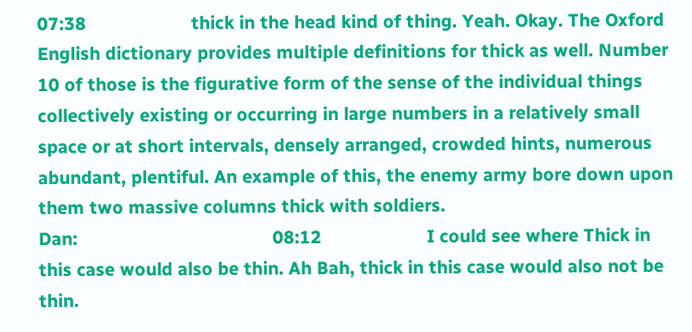07:38                     thick in the head kind of thing. Yeah. Okay. The Oxford English dictionary provides multiple definitions for thick as well. Number 10 of those is the figurative form of the sense of the individual things collectively existing or occurring in large numbers in a relatively small space or at short intervals, densely arranged, crowded hints, numerous abundant, plentiful. An example of this, the enemy army bore down upon them two massive columns thick with soldiers.
Dan:                                       08:12                     I could see where Thick in this case would also be thin. Ah Bah, thick in this case would also not be thin.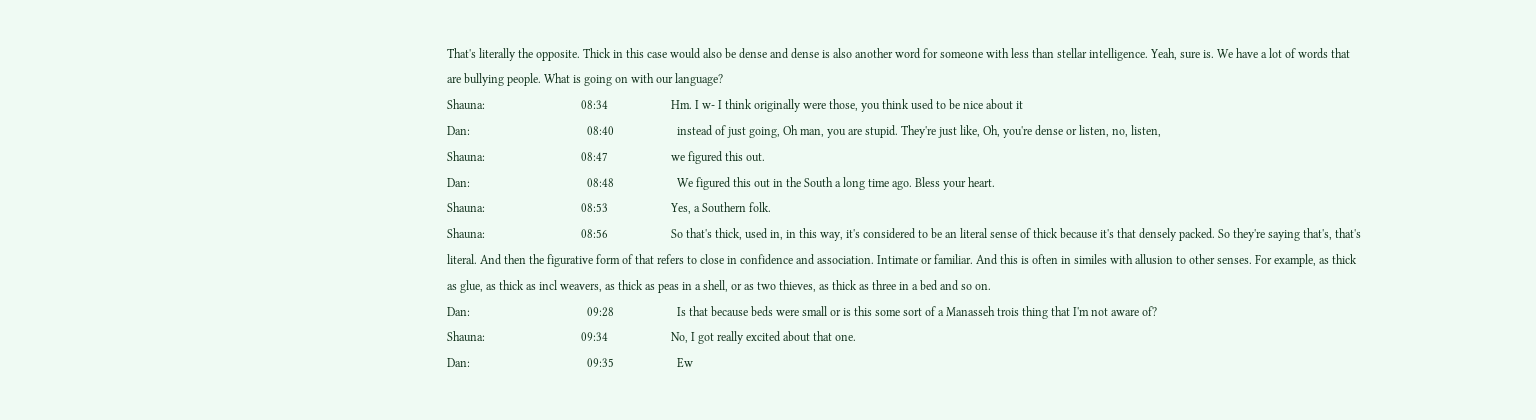That's literally the opposite. Thick in this case would also be dense and dense is also another word for someone with less than stellar intelligence. Yeah, sure is. We have a lot of words that are bullying people. What is going on with our language?
Shauna:                                08:34                     Hm. I w- I think originally were those, you think used to be nice about it
Dan:                                       08:40                     instead of just going, Oh man, you are stupid. They're just like, Oh, you're dense or listen, no, listen,
Shauna:                                08:47                     we figured this out.
Dan:                                       08:48                     We figured this out in the South a long time ago. Bless your heart.
Shauna:                                08:53                     Yes, a Southern folk.
Shauna:                                08:56                     So that's thick, used in, in this way, it's considered to be an literal sense of thick because it's that densely packed. So they're saying that's, that's literal. And then the figurative form of that refers to close in confidence and association. Intimate or familiar. And this is often in similes with allusion to other senses. For example, as thick as glue, as thick as incl weavers, as thick as peas in a shell, or as two thieves, as thick as three in a bed and so on.
Dan:                                       09:28                     Is that because beds were small or is this some sort of a Manasseh trois thing that I'm not aware of?
Shauna:                                09:34                     No, I got really excited about that one.
Dan:                                       09:35                     Ew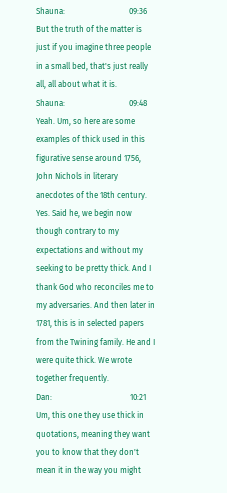Shauna:                                09:36                     But the truth of the matter is just if you imagine three people in a small bed, that's just really all, all about what it is.
Shauna:                                09:48                     Yeah. Um, so here are some examples of thick used in this figurative sense around 1756, John Nichols in literary anecdotes of the 18th century. Yes. Said he, we begin now though contrary to my expectations and without my seeking to be pretty thick. And I thank God who reconciles me to my adversaries. And then later in 1781, this is in selected papers from the Twining family. He and I were quite thick. We wrote together frequently.
Dan:                                       10:21                     Um, this one they use thick in quotations, meaning they want you to know that they don't mean it in the way you might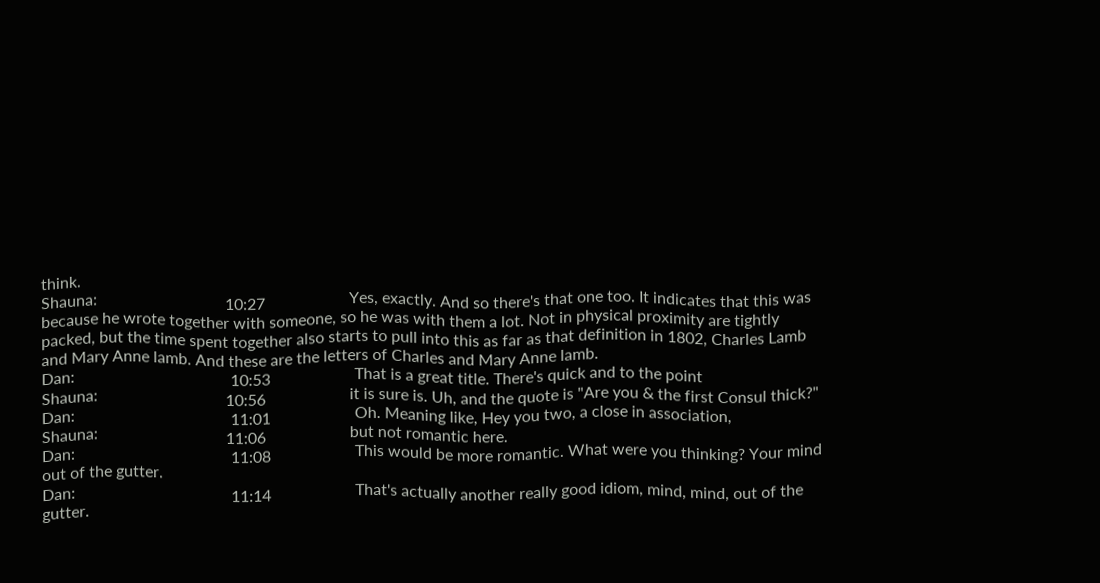think.
Shauna:                                10:27                     Yes, exactly. And so there's that one too. It indicates that this was because he wrote together with someone, so he was with them a lot. Not in physical proximity are tightly packed, but the time spent together also starts to pull into this as far as that definition in 1802, Charles Lamb and Mary Anne lamb. And these are the letters of Charles and Mary Anne lamb.
Dan:                                       10:53                     That is a great title. There's quick and to the point
Shauna:                                10:56                     it is sure is. Uh, and the quote is "Are you & the first Consul thick?"
Dan:                                       11:01                     Oh. Meaning like, Hey you two, a close in association,
Shauna:                                11:06                     but not romantic here.
Dan:                                       11:08                     This would be more romantic. What were you thinking? Your mind out of the gutter.
Dan:                                       11:14                     That's actually another really good idiom, mind, mind, out of the gutter.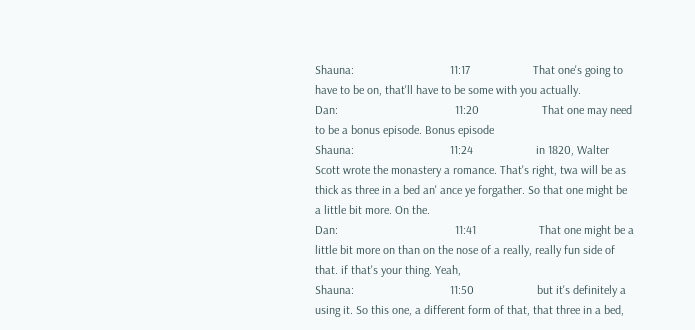Shauna:                                11:17                     That one's going to have to be on, that'll have to be some with you actually.
Dan:                                       11:20                     That one may need to be a bonus episode. Bonus episode
Shauna:                                11:24                     in 1820, Walter Scott wrote the monastery a romance. That's right, twa will be as thick as three in a bed an' ance ye forgather. So that one might be a little bit more. On the.
Dan:                                       11:41                     That one might be a little bit more on than on the nose of a really, really fun side of that. if that's your thing. Yeah,
Shauna:                                11:50                     but it's definitely a using it. So this one, a different form of that, that three in a bed,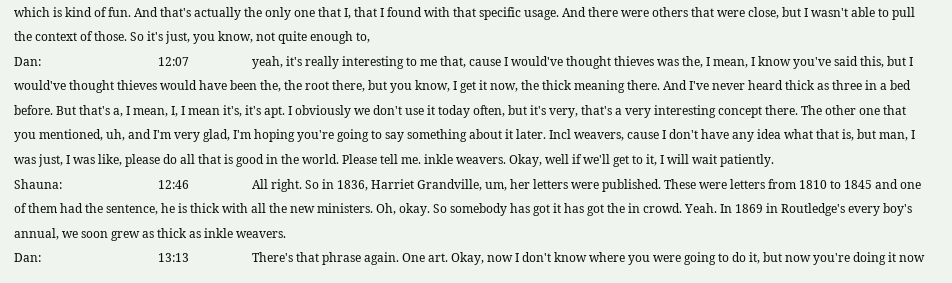which is kind of fun. And that's actually the only one that I, that I found with that specific usage. And there were others that were close, but I wasn't able to pull the context of those. So it's just, you know, not quite enough to,
Dan:                                       12:07                     yeah, it's really interesting to me that, cause I would've thought thieves was the, I mean, I know you've said this, but I would've thought thieves would have been the, the root there, but you know, I get it now, the thick meaning there. And I've never heard thick as three in a bed before. But that's a, I mean, I, I mean it's, it's apt. I obviously we don't use it today often, but it's very, that's a very interesting concept there. The other one that you mentioned, uh, and I'm very glad, I'm hoping you're going to say something about it later. Incl weavers, cause I don't have any idea what that is, but man, I was just, I was like, please do all that is good in the world. Please tell me. inkle weavers. Okay, well if we'll get to it, I will wait patiently.
Shauna:                                12:46                     All right. So in 1836, Harriet Grandville, um, her letters were published. These were letters from 1810 to 1845 and one of them had the sentence, he is thick with all the new ministers. Oh, okay. So somebody has got it has got the in crowd. Yeah. In 1869 in Routledge's every boy's annual, we soon grew as thick as inkle weavers.
Dan:                                       13:13                     There's that phrase again. One art. Okay, now I don't know where you were going to do it, but now you're doing it now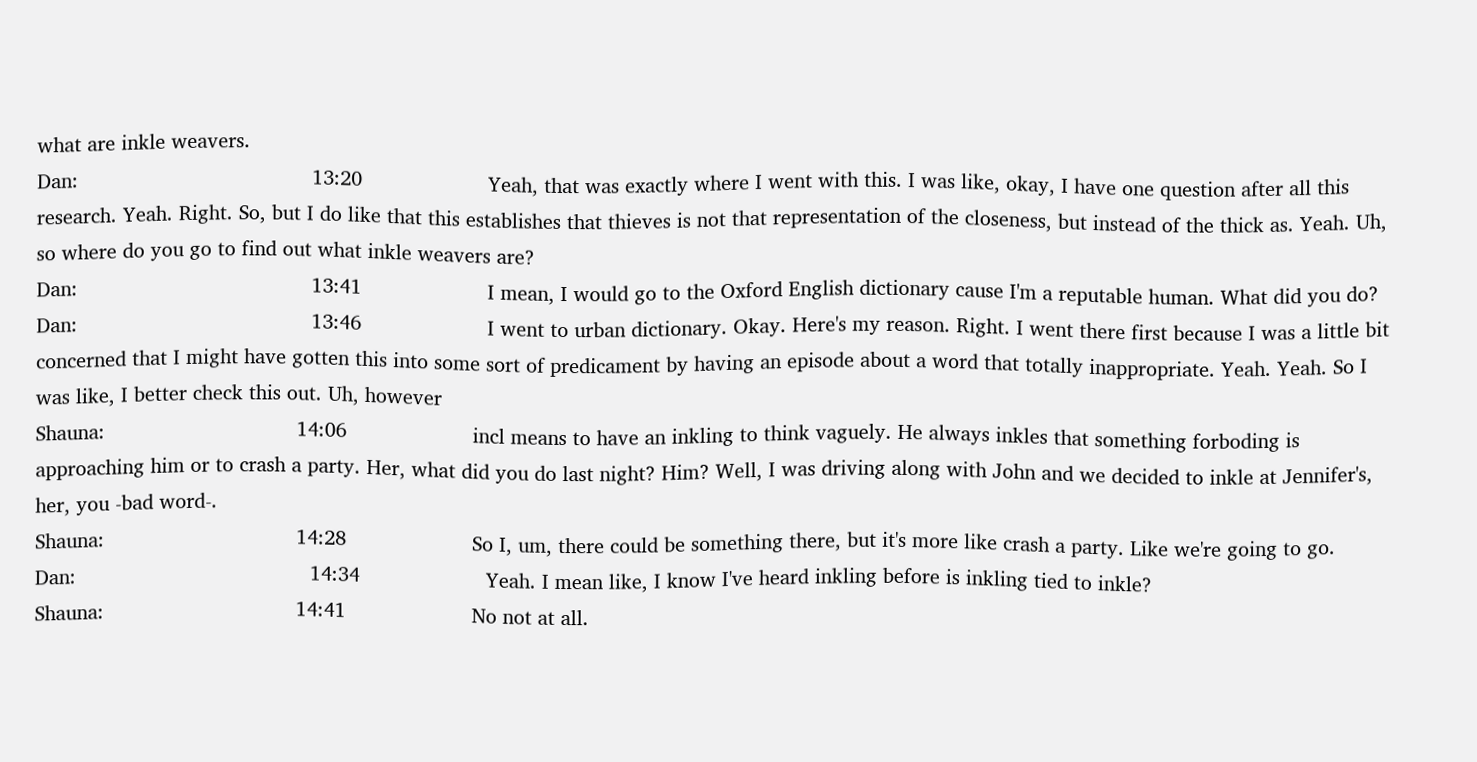what are inkle weavers.
Dan:                                       13:20                     Yeah, that was exactly where I went with this. I was like, okay, I have one question after all this research. Yeah. Right. So, but I do like that this establishes that thieves is not that representation of the closeness, but instead of the thick as. Yeah. Uh, so where do you go to find out what inkle weavers are?
Dan:                                       13:41                     I mean, I would go to the Oxford English dictionary cause I'm a reputable human. What did you do?
Dan:                                       13:46                     I went to urban dictionary. Okay. Here's my reason. Right. I went there first because I was a little bit concerned that I might have gotten this into some sort of predicament by having an episode about a word that totally inappropriate. Yeah. Yeah. So I was like, I better check this out. Uh, however
Shauna:                                14:06                     incl means to have an inkling to think vaguely. He always inkles that something forboding is approaching him or to crash a party. Her, what did you do last night? Him? Well, I was driving along with John and we decided to inkle at Jennifer's, her, you -bad word-.
Shauna:                                14:28                     So I, um, there could be something there, but it's more like crash a party. Like we're going to go.
Dan:                                       14:34                     Yeah. I mean like, I know I've heard inkling before is inkling tied to inkle?
Shauna:                                14:41                     No not at all.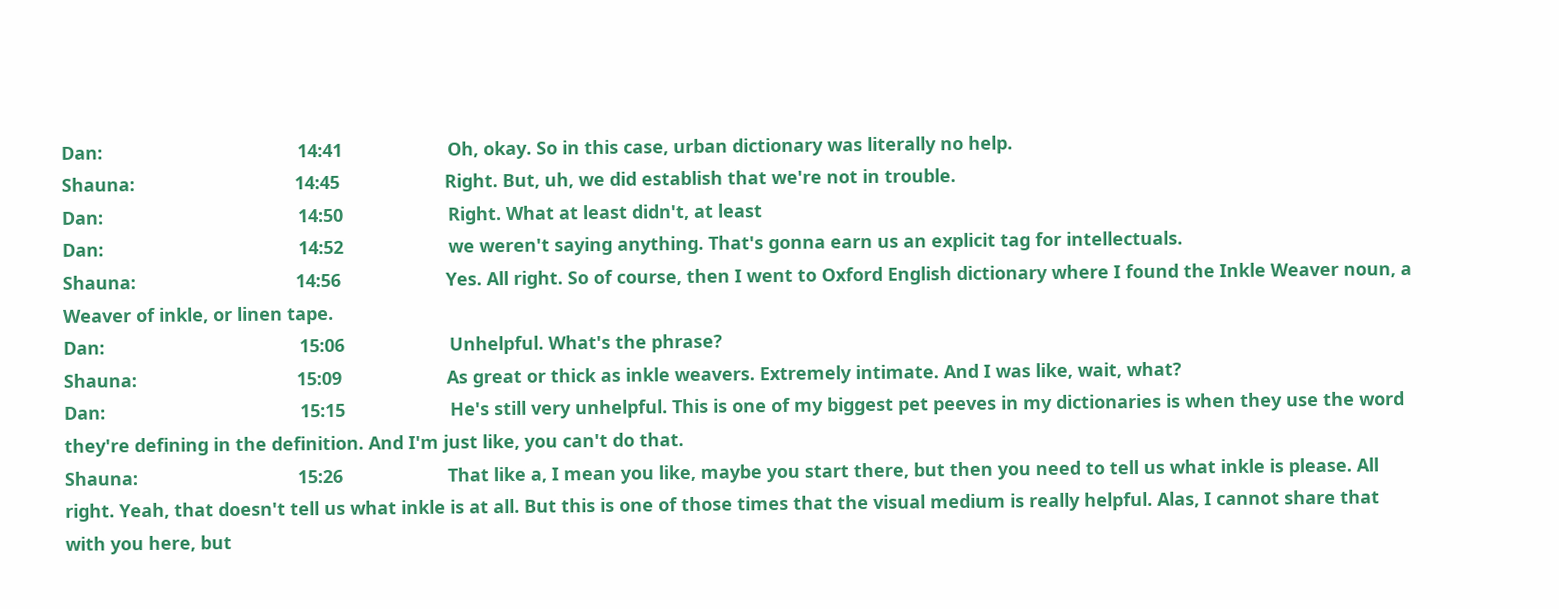Dan:                                       14:41                     Oh, okay. So in this case, urban dictionary was literally no help.
Shauna:                                14:45                     Right. But, uh, we did establish that we're not in trouble.
Dan:                                       14:50                     Right. What at least didn't, at least
Dan:                                       14:52                     we weren't saying anything. That's gonna earn us an explicit tag for intellectuals.
Shauna:                                14:56                     Yes. All right. So of course, then I went to Oxford English dictionary where I found the Inkle Weaver noun, a Weaver of inkle, or linen tape.
Dan:                                       15:06                     Unhelpful. What's the phrase?
Shauna:                                15:09                     As great or thick as inkle weavers. Extremely intimate. And I was like, wait, what?
Dan:                                       15:15                     He's still very unhelpful. This is one of my biggest pet peeves in my dictionaries is when they use the word they're defining in the definition. And I'm just like, you can't do that.
Shauna:                                15:26                     That like a, I mean you like, maybe you start there, but then you need to tell us what inkle is please. All right. Yeah, that doesn't tell us what inkle is at all. But this is one of those times that the visual medium is really helpful. Alas, I cannot share that with you here, but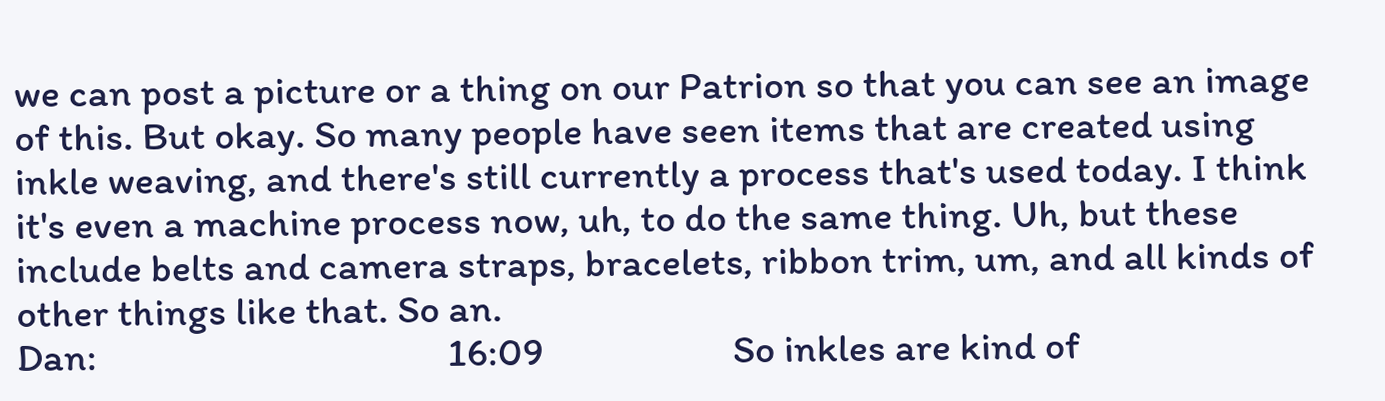we can post a picture or a thing on our Patrion so that you can see an image of this. But okay. So many people have seen items that are created using inkle weaving, and there's still currently a process that's used today. I think it's even a machine process now, uh, to do the same thing. Uh, but these include belts and camera straps, bracelets, ribbon trim, um, and all kinds of other things like that. So an.
Dan:                                       16:09                     So inkles are kind of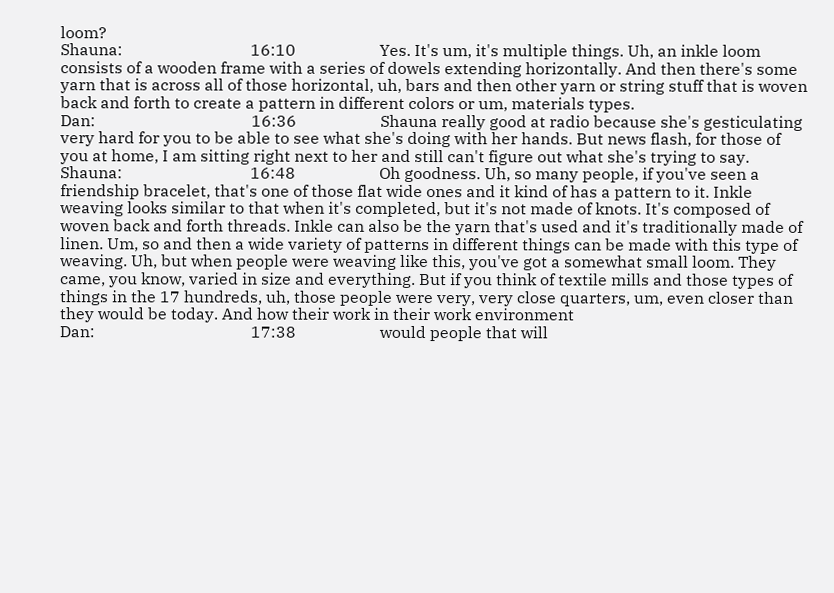loom?
Shauna:                                16:10                     Yes. It's um, it's multiple things. Uh, an inkle loom consists of a wooden frame with a series of dowels extending horizontally. And then there's some yarn that is across all of those horizontal, uh, bars and then other yarn or string stuff that is woven back and forth to create a pattern in different colors or um, materials types.
Dan:                                       16:36                     Shauna really good at radio because she's gesticulating very hard for you to be able to see what she's doing with her hands. But news flash, for those of you at home, I am sitting right next to her and still can't figure out what she's trying to say.
Shauna:                                16:48                     Oh goodness. Uh, so many people, if you've seen a friendship bracelet, that's one of those flat wide ones and it kind of has a pattern to it. Inkle weaving looks similar to that when it's completed, but it's not made of knots. It's composed of woven back and forth threads. Inkle can also be the yarn that's used and it's traditionally made of linen. Um, so and then a wide variety of patterns in different things can be made with this type of weaving. Uh, but when people were weaving like this, you've got a somewhat small loom. They came, you know, varied in size and everything. But if you think of textile mills and those types of things in the 17 hundreds, uh, those people were very, very close quarters, um, even closer than they would be today. And how their work in their work environment
Dan:                                       17:38                     would people that will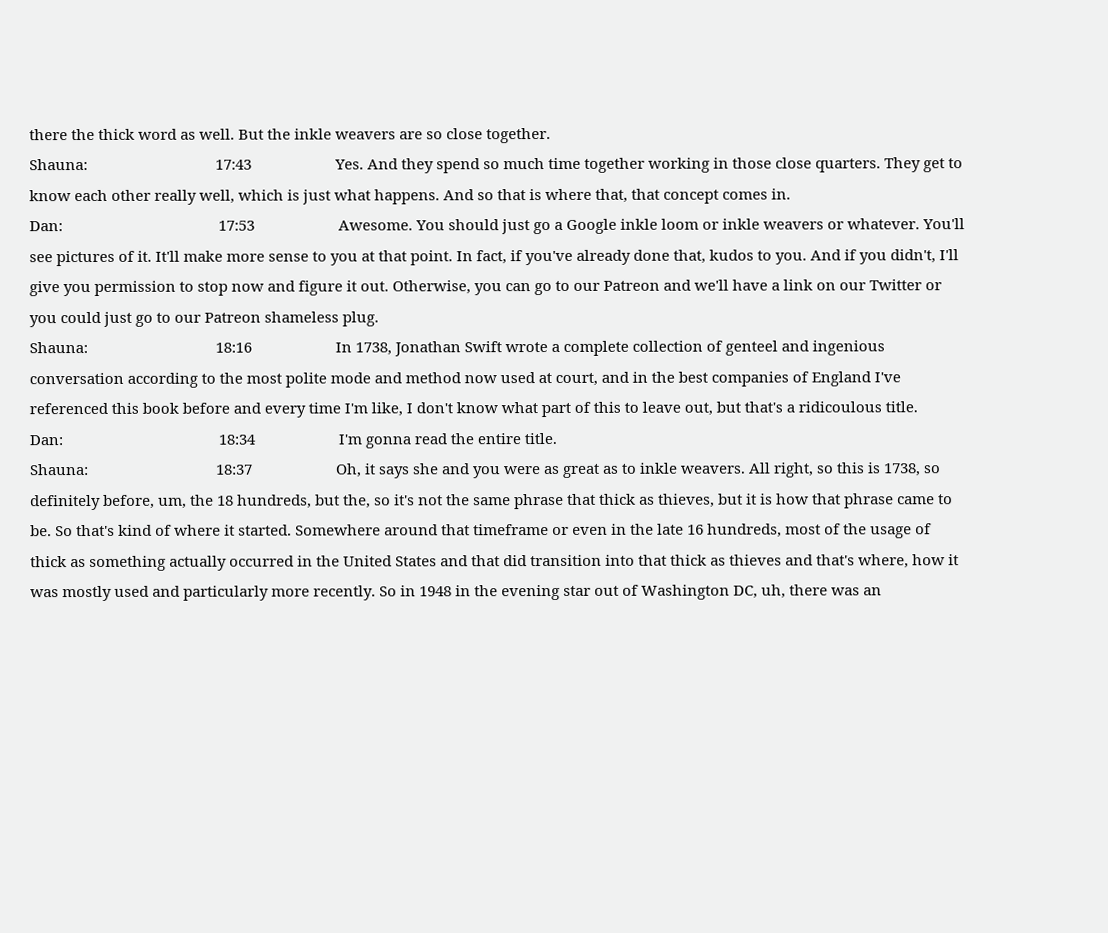there the thick word as well. But the inkle weavers are so close together.
Shauna:                                17:43                     Yes. And they spend so much time together working in those close quarters. They get to know each other really well, which is just what happens. And so that is where that, that concept comes in.
Dan:                                       17:53                     Awesome. You should just go a Google inkle loom or inkle weavers or whatever. You'll see pictures of it. It'll make more sense to you at that point. In fact, if you've already done that, kudos to you. And if you didn't, I'll give you permission to stop now and figure it out. Otherwise, you can go to our Patreon and we'll have a link on our Twitter or you could just go to our Patreon shameless plug.
Shauna:                                18:16                     In 1738, Jonathan Swift wrote a complete collection of genteel and ingenious conversation according to the most polite mode and method now used at court, and in the best companies of England I've referenced this book before and every time I'm like, I don't know what part of this to leave out, but that's a ridicoulous title.
Dan:                                       18:34                     I'm gonna read the entire title.
Shauna:                                18:37                     Oh, it says she and you were as great as to inkle weavers. All right, so this is 1738, so definitely before, um, the 18 hundreds, but the, so it's not the same phrase that thick as thieves, but it is how that phrase came to be. So that's kind of where it started. Somewhere around that timeframe or even in the late 16 hundreds, most of the usage of thick as something actually occurred in the United States and that did transition into that thick as thieves and that's where, how it was mostly used and particularly more recently. So in 1948 in the evening star out of Washington DC, uh, there was an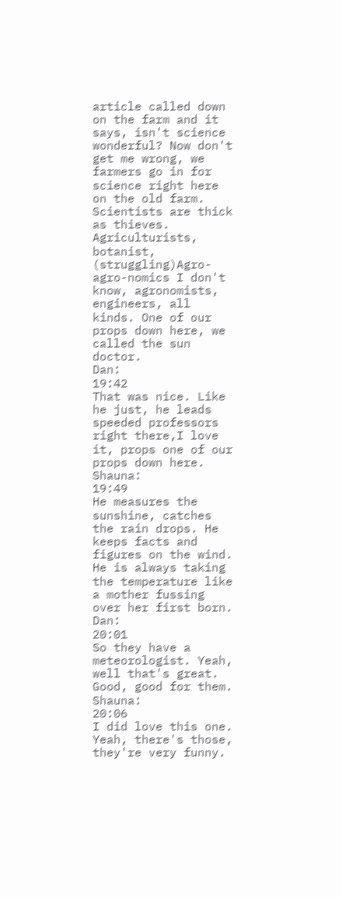article called down on the farm and it says, isn't science wonderful? Now don't get me wrong, we farmers go in for science right here on the old farm. Scientists are thick as thieves. Agriculturists, botanist, (struggling)Agro-agro-nomics I don't know, agronomists, engineers, all kinds. One of our props down here, we called the sun doctor.
Dan:                                       19:42                     That was nice. Like he just, he leads speeded professors right there,I love it, props one of our props down here.
Shauna:                                19:49                     He measures the sunshine, catches the rain drops. He keeps facts and figures on the wind. He is always taking the temperature like a mother fussing over her first born.
Dan:                                       20:01                     So they have a meteorologist. Yeah, well that's great. Good, good for them.
Shauna:                                20:06                     I did love this one. Yeah, there's those, they're very funny.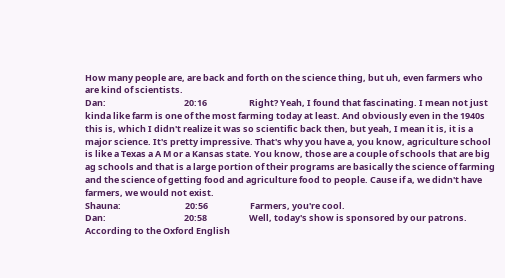How many people are, are back and forth on the science thing, but uh, even farmers who are kind of scientists.
Dan:                                       20:16                     Right? Yeah, I found that fascinating. I mean not just kinda like farm is one of the most farming today at least. And obviously even in the 1940s this is, which I didn't realize it was so scientific back then, but yeah, I mean it is, it is a major science. It's pretty impressive. That's why you have a, you know, agriculture school is like a Texas a A M or a Kansas state. You know, those are a couple of schools that are big ag schools and that is a large portion of their programs are basically the science of farming and the science of getting food and agriculture food to people. Cause if a, we didn't have farmers, we would not exist.
Shauna:                                20:56                     Farmers, you're cool.
Dan:                                       20:58                     Well, today's show is sponsored by our patrons. According to the Oxford English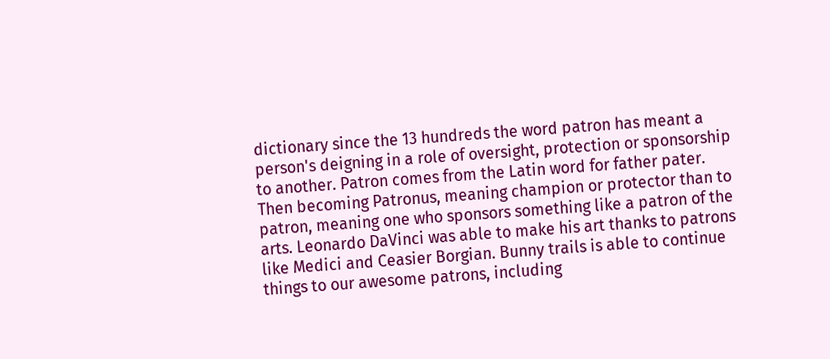dictionary since the 13 hundreds the word patron has meant a person's deigning in a role of oversight, protection or sponsorship to another. Patron comes from the Latin word for father pater. Then becoming Patronus, meaning champion or protector than to patron, meaning one who sponsors something like a patron of the arts. Leonardo DaVinci was able to make his art thanks to patrons like Medici and Ceasier Borgian. Bunny trails is able to continue things to our awesome patrons, including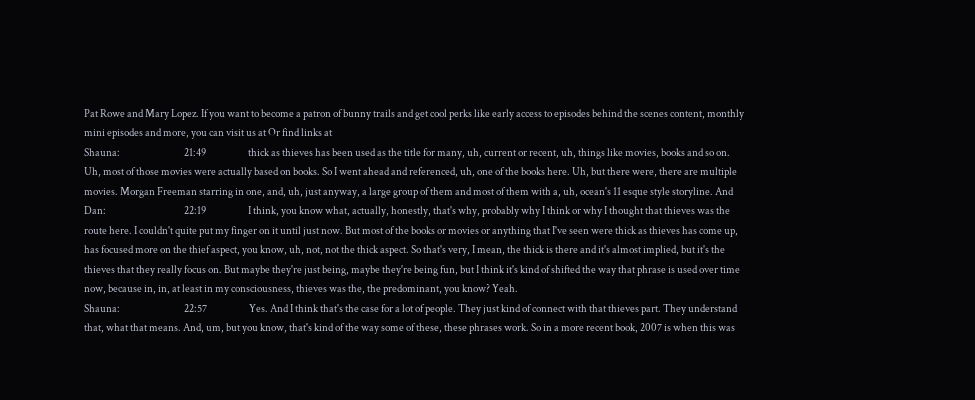Pat Rowe and Mary Lopez. If you want to become a patron of bunny trails and get cool perks like early access to episodes behind the scenes content, monthly mini episodes and more, you can visit us at Or find links at
Shauna:                                21:49                     thick as thieves has been used as the title for many, uh, current or recent, uh, things like movies, books and so on. Uh, most of those movies were actually based on books. So I went ahead and referenced, uh, one of the books here. Uh, but there were, there are multiple movies. Morgan Freeman starring in one, and, uh, just anyway, a large group of them and most of them with a, uh, ocean's 11 esque style storyline. And
Dan:                                       22:19                     I think, you know what, actually, honestly, that's why, probably why I think or why I thought that thieves was the route here. I couldn't quite put my finger on it until just now. But most of the books or movies or anything that I've seen were thick as thieves has come up, has focused more on the thief aspect, you know, uh, not, not the thick aspect. So that's very, I mean, the thick is there and it's almost implied, but it's the thieves that they really focus on. But maybe they're just being, maybe they're being fun, but I think it's kind of shifted the way that phrase is used over time now, because in, in, at least in my consciousness, thieves was the, the predominant, you know? Yeah.
Shauna:                                22:57                     Yes. And I think that's the case for a lot of people. They just kind of connect with that thieves part. They understand that, what that means. And, um, but you know, that's kind of the way some of these, these phrases work. So in a more recent book, 2007 is when this was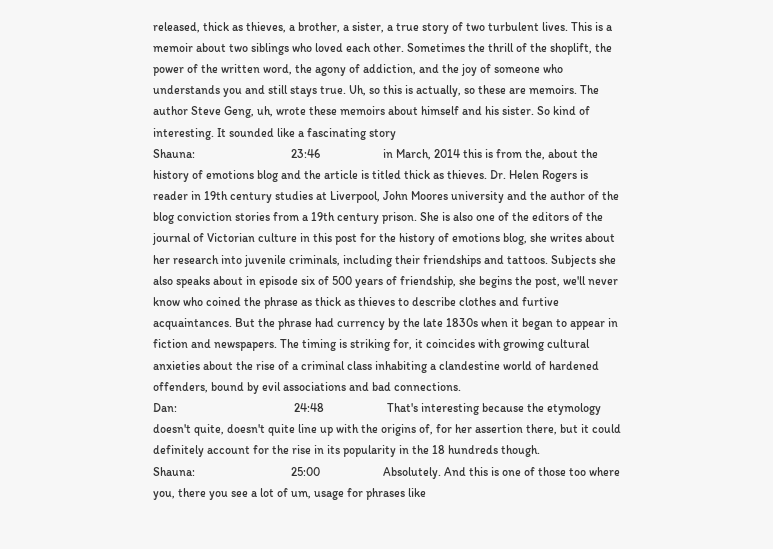released, thick as thieves, a brother, a sister, a true story of two turbulent lives. This is a memoir about two siblings who loved each other. Sometimes the thrill of the shoplift, the power of the written word, the agony of addiction, and the joy of someone who understands you and still stays true. Uh, so this is actually, so these are memoirs. The author Steve Geng, uh, wrote these memoirs about himself and his sister. So kind of interesting. It sounded like a fascinating story
Shauna:                                23:46                     in March, 2014 this is from the, about the history of emotions blog and the article is titled thick as thieves. Dr. Helen Rogers is reader in 19th century studies at Liverpool, John Moores university and the author of the blog conviction stories from a 19th century prison. She is also one of the editors of the journal of Victorian culture in this post for the history of emotions blog, she writes about her research into juvenile criminals, including their friendships and tattoos. Subjects she also speaks about in episode six of 500 years of friendship, she begins the post, we'll never know who coined the phrase as thick as thieves to describe clothes and furtive acquaintances. But the phrase had currency by the late 1830s when it began to appear in fiction and newspapers. The timing is striking for, it coincides with growing cultural anxieties about the rise of a criminal class inhabiting a clandestine world of hardened offenders, bound by evil associations and bad connections.
Dan:                                       24:48                     That's interesting because the etymology doesn't quite, doesn't quite line up with the origins of, for her assertion there, but it could definitely account for the rise in its popularity in the 18 hundreds though.
Shauna:                                25:00                     Absolutely. And this is one of those too where you, there you see a lot of um, usage for phrases like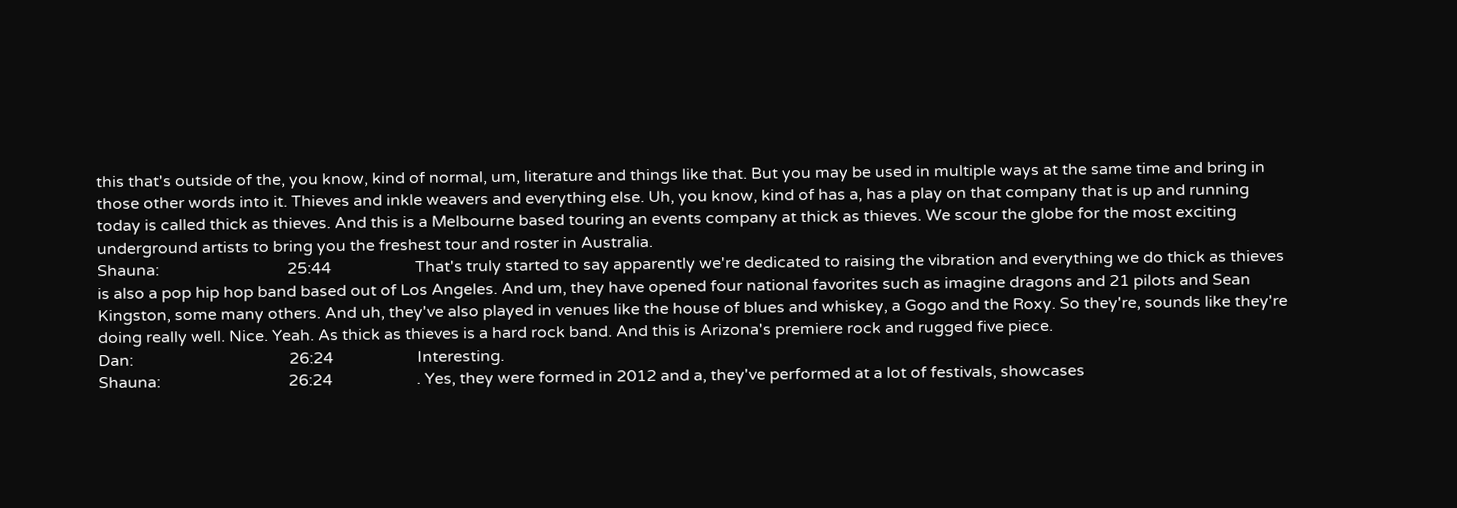this that's outside of the, you know, kind of normal, um, literature and things like that. But you may be used in multiple ways at the same time and bring in those other words into it. Thieves and inkle weavers and everything else. Uh, you know, kind of has a, has a play on that company that is up and running today is called thick as thieves. And this is a Melbourne based touring an events company at thick as thieves. We scour the globe for the most exciting underground artists to bring you the freshest tour and roster in Australia.
Shauna:                                25:44                     That's truly started to say apparently we're dedicated to raising the vibration and everything we do thick as thieves is also a pop hip hop band based out of Los Angeles. And um, they have opened four national favorites such as imagine dragons and 21 pilots and Sean Kingston, some many others. And uh, they've also played in venues like the house of blues and whiskey, a Gogo and the Roxy. So they're, sounds like they're doing really well. Nice. Yeah. As thick as thieves is a hard rock band. And this is Arizona's premiere rock and rugged five piece.
Dan:                                       26:24                     Interesting.
Shauna:                                26:24                     . Yes, they were formed in 2012 and a, they've performed at a lot of festivals, showcases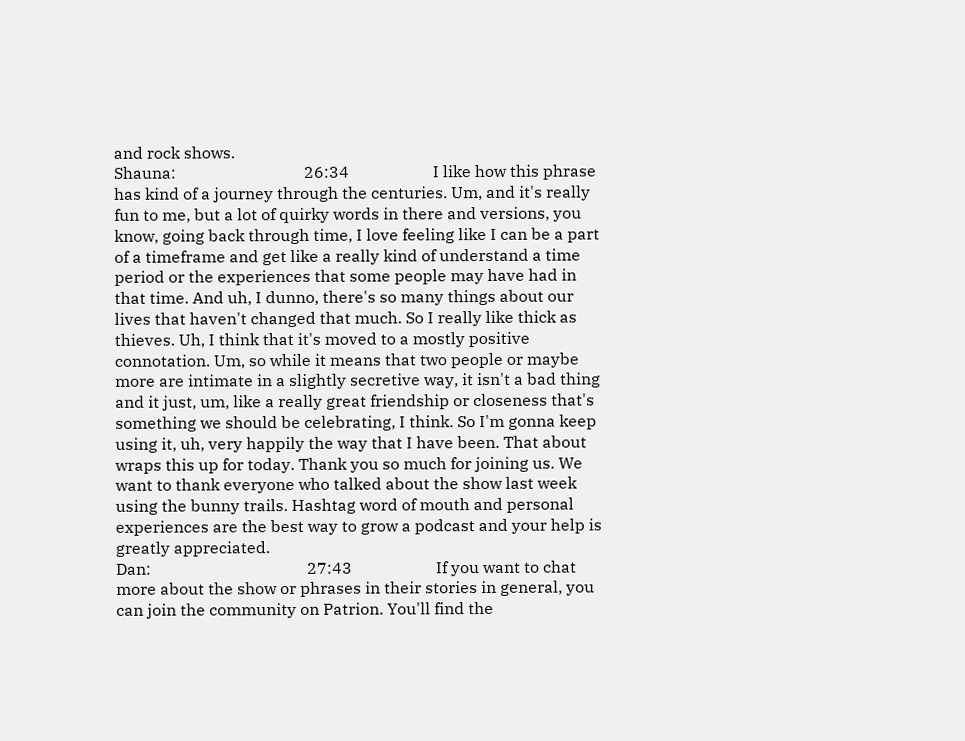and rock shows.
Shauna:                                26:34                     I like how this phrase has kind of a journey through the centuries. Um, and it's really fun to me, but a lot of quirky words in there and versions, you know, going back through time, I love feeling like I can be a part of a timeframe and get like a really kind of understand a time period or the experiences that some people may have had in that time. And uh, I dunno, there's so many things about our lives that haven't changed that much. So I really like thick as thieves. Uh, I think that it's moved to a mostly positive connotation. Um, so while it means that two people or maybe more are intimate in a slightly secretive way, it isn't a bad thing and it just, um, like a really great friendship or closeness that's something we should be celebrating, I think. So I'm gonna keep using it, uh, very happily the way that I have been. That about wraps this up for today. Thank you so much for joining us. We want to thank everyone who talked about the show last week using the bunny trails. Hashtag word of mouth and personal experiences are the best way to grow a podcast and your help is greatly appreciated.
Dan:                                       27:43                     If you want to chat more about the show or phrases in their stories in general, you can join the community on Patrion. You'll find the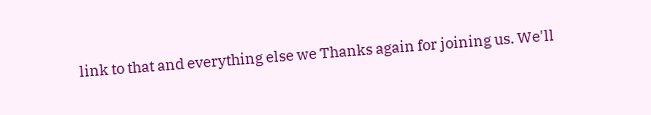link to that and everything else we Thanks again for joining us. We'll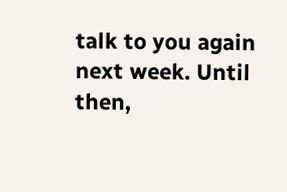talk to you again next week. Until then,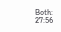Both:                                     27:56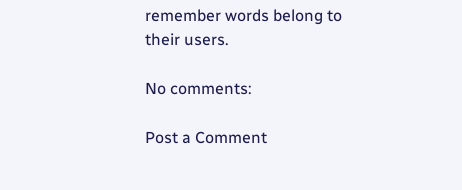remember words belong to their users.

No comments:

Post a Comment